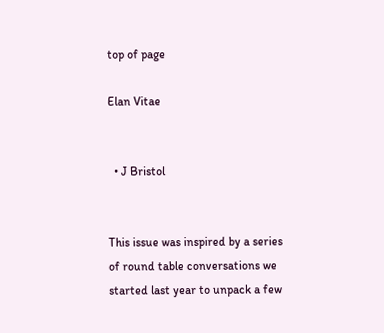top of page

Elan Vitae


  • J Bristol


This issue was inspired by a series of round table conversations we started last year to unpack a few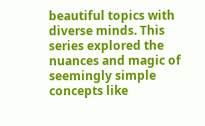beautiful topics with diverse minds. This series explored the nuances and magic of seemingly simple concepts like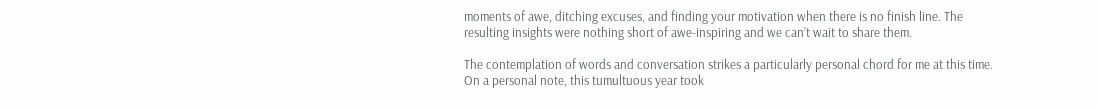moments of awe, ditching excuses, and finding your motivation when there is no finish line. The resulting insights were nothing short of awe-inspiring and we can’t wait to share them.

The contemplation of words and conversation strikes a particularly personal chord for me at this time. On a personal note, this tumultuous year took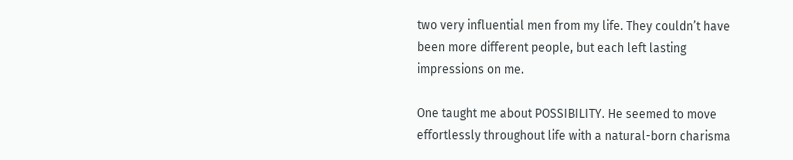two very influential men from my life. They couldn’t have been more different people, but each left lasting impressions on me.

One taught me about POSSIBILITY. He seemed to move effortlessly throughout life with a natural-born charisma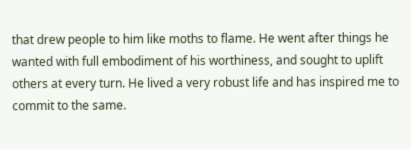that drew people to him like moths to flame. He went after things he wanted with full embodiment of his worthiness, and sought to uplift others at every turn. He lived a very robust life and has inspired me to commit to the same.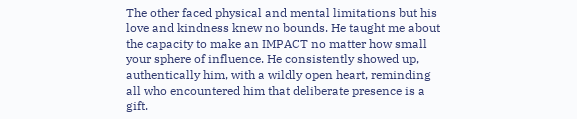The other faced physical and mental limitations but his love and kindness knew no bounds. He taught me about the capacity to make an IMPACT no matter how small your sphere of influence. He consistently showed up, authentically him, with a wildly open heart, reminding all who encountered him that deliberate presence is a gift.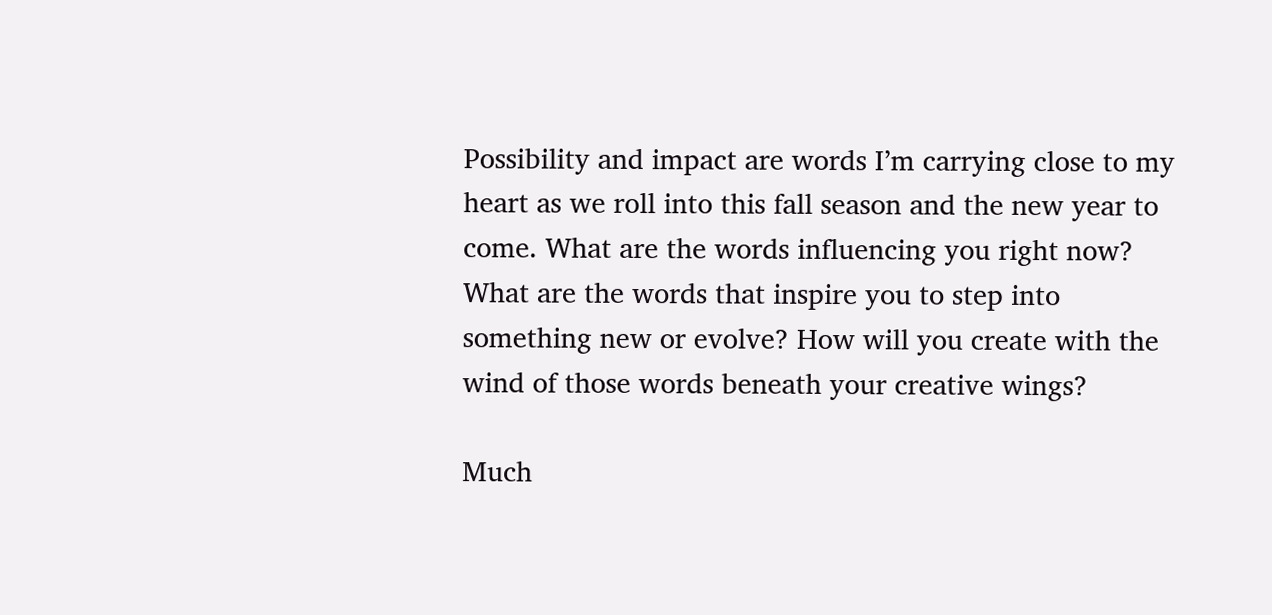Possibility and impact are words I’m carrying close to my heart as we roll into this fall season and the new year to come. What are the words influencing you right now? What are the words that inspire you to step into something new or evolve? How will you create with the wind of those words beneath your creative wings?

Much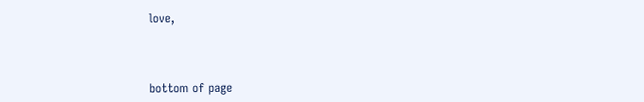love,



bottom of page